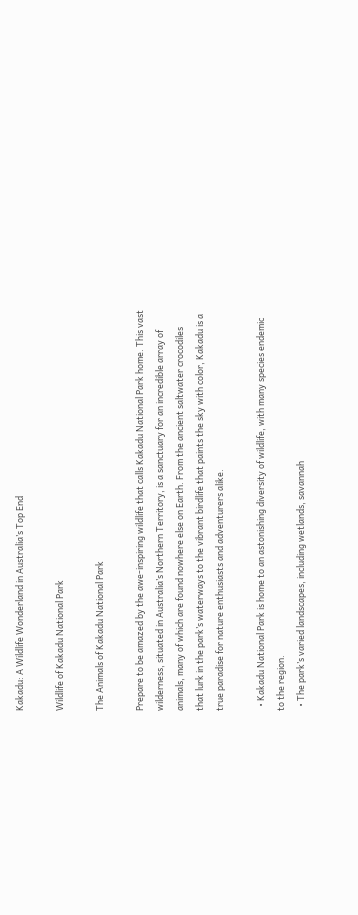Kakadu: A Wildlife Wonderland in Australia’s Top End

Wildlife of Kakadu National Park

The Animals of Kakadu National Park

Prepare to be amazed by the awe-inspiring wildlife that calls Kakadu National Park home. This vast wilderness, situated in Australia’s Northern Territory, is a sanctuary for an incredible array of animals, many of which are found nowhere else on Earth. From the ancient saltwater crocodiles that lurk in the park’s waterways to the vibrant birdlife that paints the sky with color, Kakadu is a true paradise for nature enthusiasts and adventurers alike.

  • Kakadu National Park is home to an astonishing diversity of wildlife, with many species endemic to the region.
  • The park’s varied landscapes, including wetlands, savannah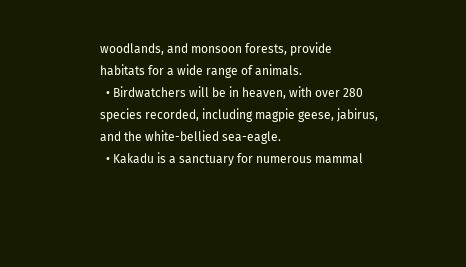woodlands, and monsoon forests, provide habitats for a wide range of animals.
  • Birdwatchers will be in heaven, with over 280 species recorded, including magpie geese, jabirus, and the white-bellied sea-eagle.
  • Kakadu is a sanctuary for numerous mammal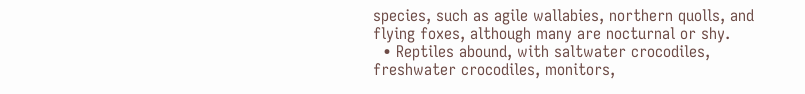species, such as agile wallabies, northern quolls, and flying foxes, although many are nocturnal or shy.
  • Reptiles abound, with saltwater crocodiles, freshwater crocodiles, monitors,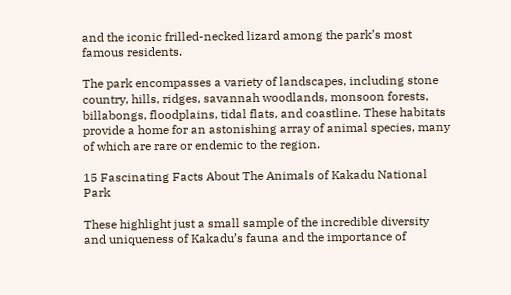and the iconic frilled-necked lizard among the park’s most famous residents.

The park encompasses a variety of landscapes, including stone country, hills, ridges, savannah woodlands, monsoon forests, billabongs, floodplains, tidal flats, and coastline. These habitats provide a home for an astonishing array of animal species, many of which are rare or endemic to the region.

15 Fascinating Facts About The Animals of Kakadu National Park

These highlight just a small sample of the incredible diversity and uniqueness of Kakadu’s fauna and the importance of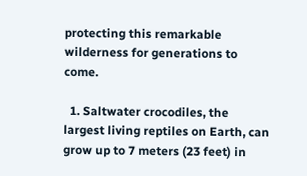protecting this remarkable wilderness for generations to come.

  1. Saltwater crocodiles, the largest living reptiles on Earth, can grow up to 7 meters (23 feet) in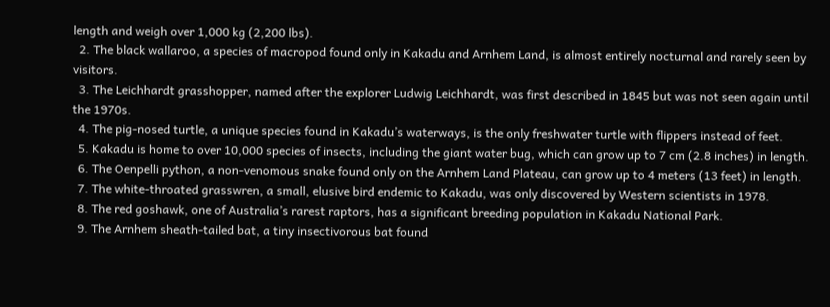length and weigh over 1,000 kg (2,200 lbs).
  2. The black wallaroo, a species of macropod found only in Kakadu and Arnhem Land, is almost entirely nocturnal and rarely seen by visitors.
  3. The Leichhardt grasshopper, named after the explorer Ludwig Leichhardt, was first described in 1845 but was not seen again until the 1970s.
  4. The pig-nosed turtle, a unique species found in Kakadu’s waterways, is the only freshwater turtle with flippers instead of feet.
  5. Kakadu is home to over 10,000 species of insects, including the giant water bug, which can grow up to 7 cm (2.8 inches) in length.
  6. The Oenpelli python, a non-venomous snake found only on the Arnhem Land Plateau, can grow up to 4 meters (13 feet) in length.
  7. The white-throated grasswren, a small, elusive bird endemic to Kakadu, was only discovered by Western scientists in 1978.
  8. The red goshawk, one of Australia’s rarest raptors, has a significant breeding population in Kakadu National Park.
  9. The Arnhem sheath-tailed bat, a tiny insectivorous bat found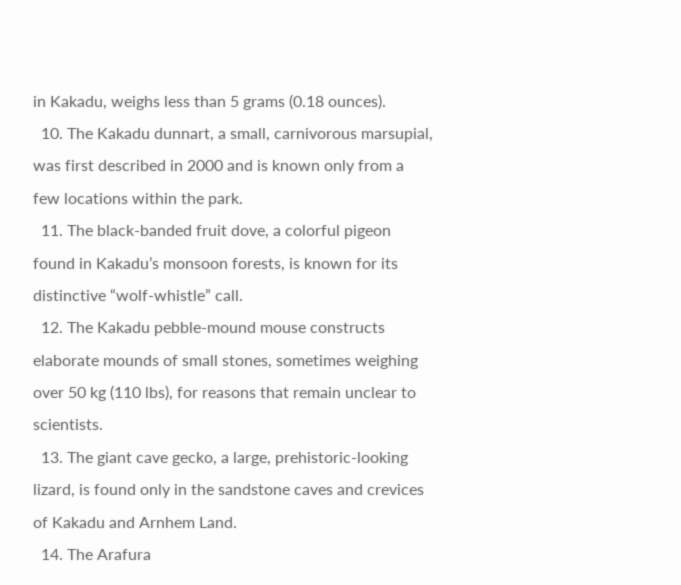in Kakadu, weighs less than 5 grams (0.18 ounces).
  10. The Kakadu dunnart, a small, carnivorous marsupial, was first described in 2000 and is known only from a few locations within the park.
  11. The black-banded fruit dove, a colorful pigeon found in Kakadu’s monsoon forests, is known for its distinctive “wolf-whistle” call.
  12. The Kakadu pebble-mound mouse constructs elaborate mounds of small stones, sometimes weighing over 50 kg (110 lbs), for reasons that remain unclear to scientists.
  13. The giant cave gecko, a large, prehistoric-looking lizard, is found only in the sandstone caves and crevices of Kakadu and Arnhem Land.
  14. The Arafura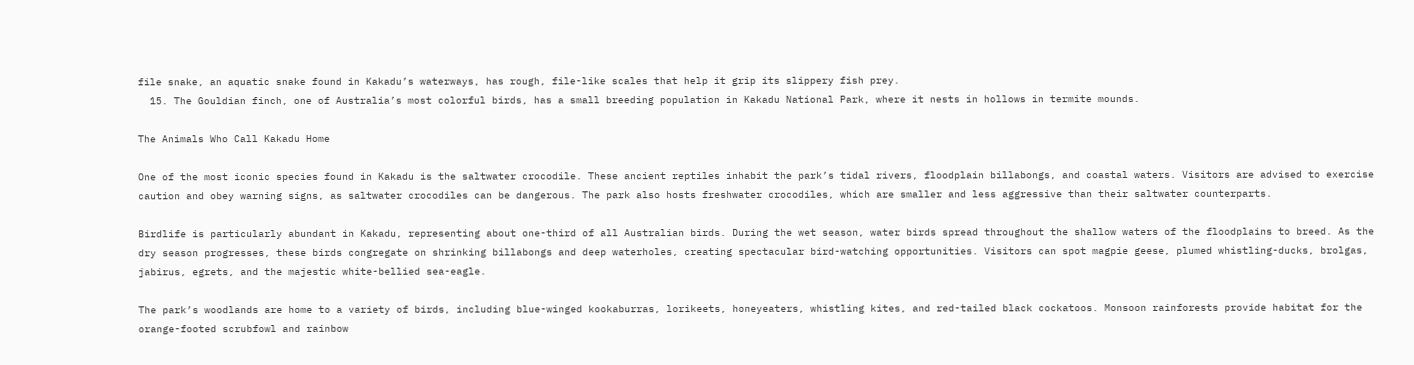file snake, an aquatic snake found in Kakadu’s waterways, has rough, file-like scales that help it grip its slippery fish prey.
  15. The Gouldian finch, one of Australia’s most colorful birds, has a small breeding population in Kakadu National Park, where it nests in hollows in termite mounds.

The Animals Who Call Kakadu Home

One of the most iconic species found in Kakadu is the saltwater crocodile. These ancient reptiles inhabit the park’s tidal rivers, floodplain billabongs, and coastal waters. Visitors are advised to exercise caution and obey warning signs, as saltwater crocodiles can be dangerous. The park also hosts freshwater crocodiles, which are smaller and less aggressive than their saltwater counterparts.

Birdlife is particularly abundant in Kakadu, representing about one-third of all Australian birds. During the wet season, water birds spread throughout the shallow waters of the floodplains to breed. As the dry season progresses, these birds congregate on shrinking billabongs and deep waterholes, creating spectacular bird-watching opportunities. Visitors can spot magpie geese, plumed whistling-ducks, brolgas, jabirus, egrets, and the majestic white-bellied sea-eagle.

The park’s woodlands are home to a variety of birds, including blue-winged kookaburras, lorikeets, honeyeaters, whistling kites, and red-tailed black cockatoos. Monsoon rainforests provide habitat for the orange-footed scrubfowl and rainbow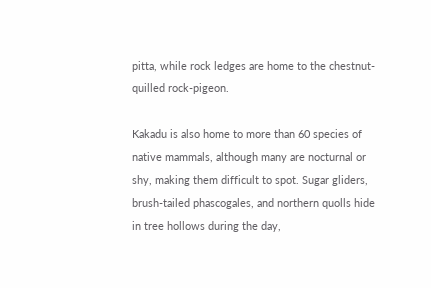pitta, while rock ledges are home to the chestnut-quilled rock-pigeon.

Kakadu is also home to more than 60 species of native mammals, although many are nocturnal or shy, making them difficult to spot. Sugar gliders, brush-tailed phascogales, and northern quolls hide in tree hollows during the day,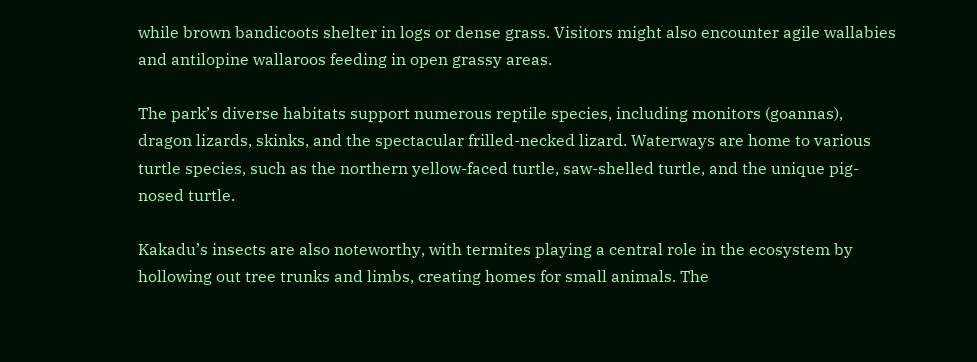while brown bandicoots shelter in logs or dense grass. Visitors might also encounter agile wallabies and antilopine wallaroos feeding in open grassy areas.

The park’s diverse habitats support numerous reptile species, including monitors (goannas), dragon lizards, skinks, and the spectacular frilled-necked lizard. Waterways are home to various turtle species, such as the northern yellow-faced turtle, saw-shelled turtle, and the unique pig-nosed turtle.

Kakadu’s insects are also noteworthy, with termites playing a central role in the ecosystem by hollowing out tree trunks and limbs, creating homes for small animals. The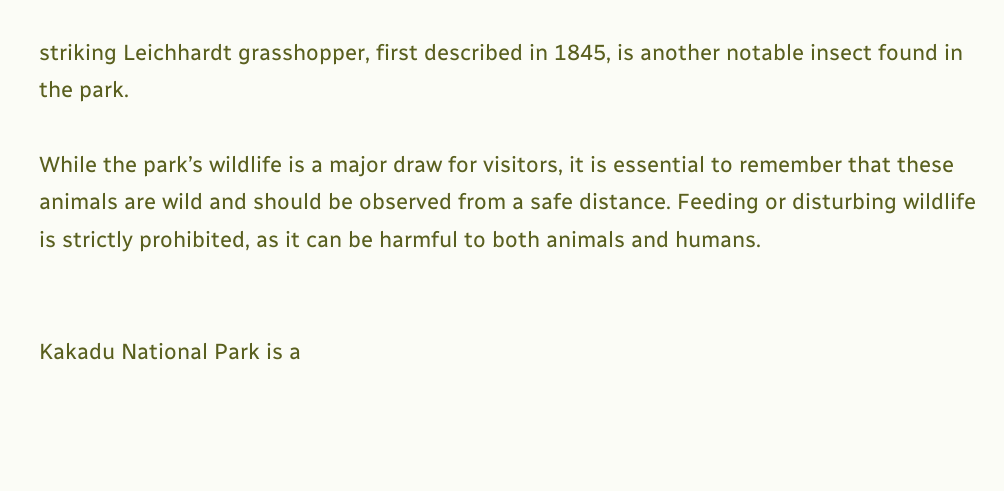striking Leichhardt grasshopper, first described in 1845, is another notable insect found in the park.

While the park’s wildlife is a major draw for visitors, it is essential to remember that these animals are wild and should be observed from a safe distance. Feeding or disturbing wildlife is strictly prohibited, as it can be harmful to both animals and humans.


Kakadu National Park is a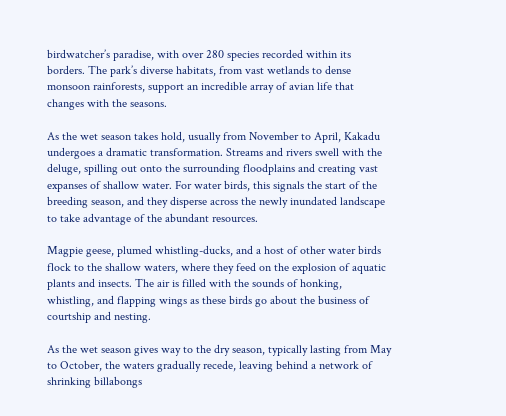birdwatcher’s paradise, with over 280 species recorded within its borders. The park’s diverse habitats, from vast wetlands to dense monsoon rainforests, support an incredible array of avian life that changes with the seasons.

As the wet season takes hold, usually from November to April, Kakadu undergoes a dramatic transformation. Streams and rivers swell with the deluge, spilling out onto the surrounding floodplains and creating vast expanses of shallow water. For water birds, this signals the start of the breeding season, and they disperse across the newly inundated landscape to take advantage of the abundant resources.

Magpie geese, plumed whistling-ducks, and a host of other water birds flock to the shallow waters, where they feed on the explosion of aquatic plants and insects. The air is filled with the sounds of honking, whistling, and flapping wings as these birds go about the business of courtship and nesting.

As the wet season gives way to the dry season, typically lasting from May to October, the waters gradually recede, leaving behind a network of shrinking billabongs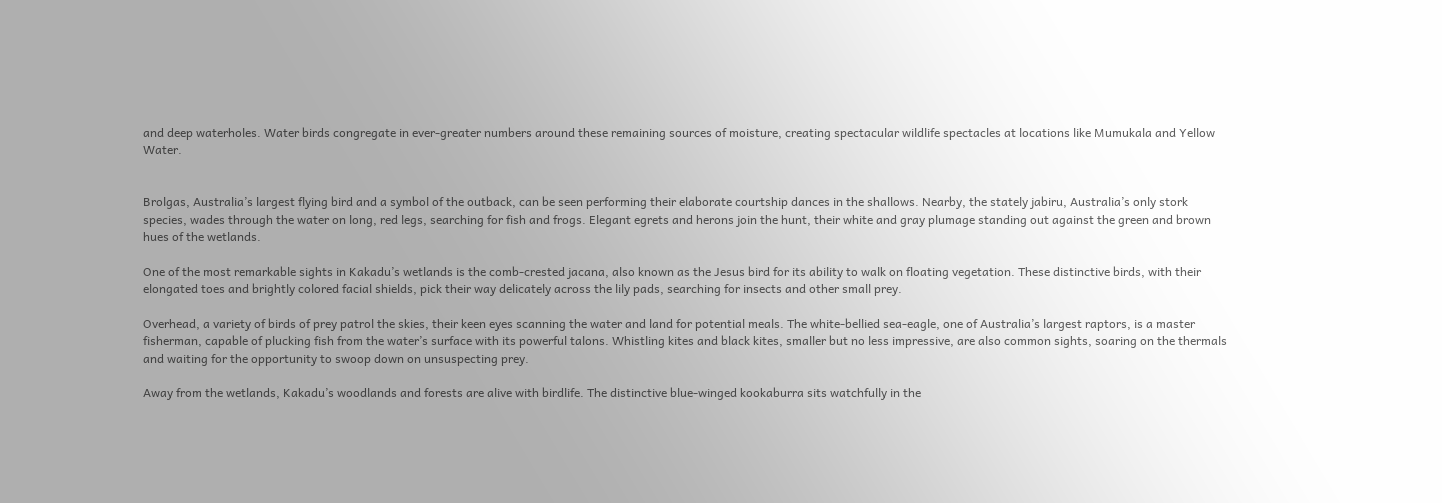and deep waterholes. Water birds congregate in ever-greater numbers around these remaining sources of moisture, creating spectacular wildlife spectacles at locations like Mumukala and Yellow Water.


Brolgas, Australia’s largest flying bird and a symbol of the outback, can be seen performing their elaborate courtship dances in the shallows. Nearby, the stately jabiru, Australia’s only stork species, wades through the water on long, red legs, searching for fish and frogs. Elegant egrets and herons join the hunt, their white and gray plumage standing out against the green and brown hues of the wetlands.

One of the most remarkable sights in Kakadu’s wetlands is the comb-crested jacana, also known as the Jesus bird for its ability to walk on floating vegetation. These distinctive birds, with their elongated toes and brightly colored facial shields, pick their way delicately across the lily pads, searching for insects and other small prey.

Overhead, a variety of birds of prey patrol the skies, their keen eyes scanning the water and land for potential meals. The white-bellied sea-eagle, one of Australia’s largest raptors, is a master fisherman, capable of plucking fish from the water’s surface with its powerful talons. Whistling kites and black kites, smaller but no less impressive, are also common sights, soaring on the thermals and waiting for the opportunity to swoop down on unsuspecting prey.

Away from the wetlands, Kakadu’s woodlands and forests are alive with birdlife. The distinctive blue-winged kookaburra sits watchfully in the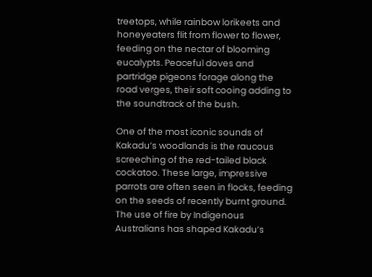treetops, while rainbow lorikeets and honeyeaters flit from flower to flower, feeding on the nectar of blooming eucalypts. Peaceful doves and partridge pigeons forage along the road verges, their soft cooing adding to the soundtrack of the bush.

One of the most iconic sounds of Kakadu’s woodlands is the raucous screeching of the red-tailed black cockatoo. These large, impressive parrots are often seen in flocks, feeding on the seeds of recently burnt ground. The use of fire by Indigenous Australians has shaped Kakadu’s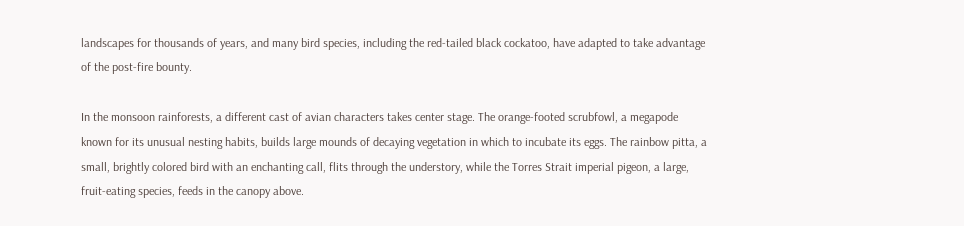landscapes for thousands of years, and many bird species, including the red-tailed black cockatoo, have adapted to take advantage of the post-fire bounty.

In the monsoon rainforests, a different cast of avian characters takes center stage. The orange-footed scrubfowl, a megapode known for its unusual nesting habits, builds large mounds of decaying vegetation in which to incubate its eggs. The rainbow pitta, a small, brightly colored bird with an enchanting call, flits through the understory, while the Torres Strait imperial pigeon, a large, fruit-eating species, feeds in the canopy above.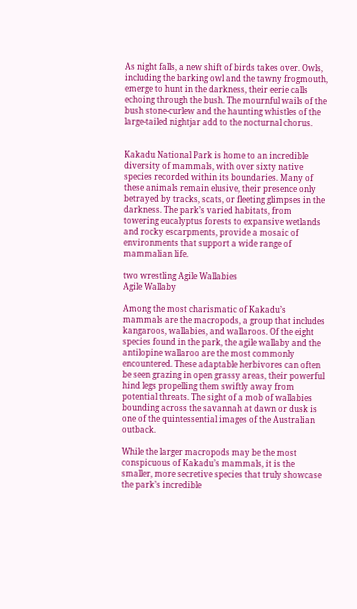As night falls, a new shift of birds takes over. Owls, including the barking owl and the tawny frogmouth, emerge to hunt in the darkness, their eerie calls echoing through the bush. The mournful wails of the bush stone-curlew and the haunting whistles of the large-tailed nightjar add to the nocturnal chorus.


Kakadu National Park is home to an incredible diversity of mammals, with over sixty native species recorded within its boundaries. Many of these animals remain elusive, their presence only betrayed by tracks, scats, or fleeting glimpses in the darkness. The park’s varied habitats, from towering eucalyptus forests to expansive wetlands and rocky escarpments, provide a mosaic of environments that support a wide range of mammalian life.

two wrestling Agile Wallabies
Agile Wallaby

Among the most charismatic of Kakadu’s mammals are the macropods, a group that includes kangaroos, wallabies, and wallaroos. Of the eight species found in the park, the agile wallaby and the antilopine wallaroo are the most commonly encountered. These adaptable herbivores can often be seen grazing in open grassy areas, their powerful hind legs propelling them swiftly away from potential threats. The sight of a mob of wallabies bounding across the savannah at dawn or dusk is one of the quintessential images of the Australian outback.

While the larger macropods may be the most conspicuous of Kakadu’s mammals, it is the smaller, more secretive species that truly showcase the park’s incredible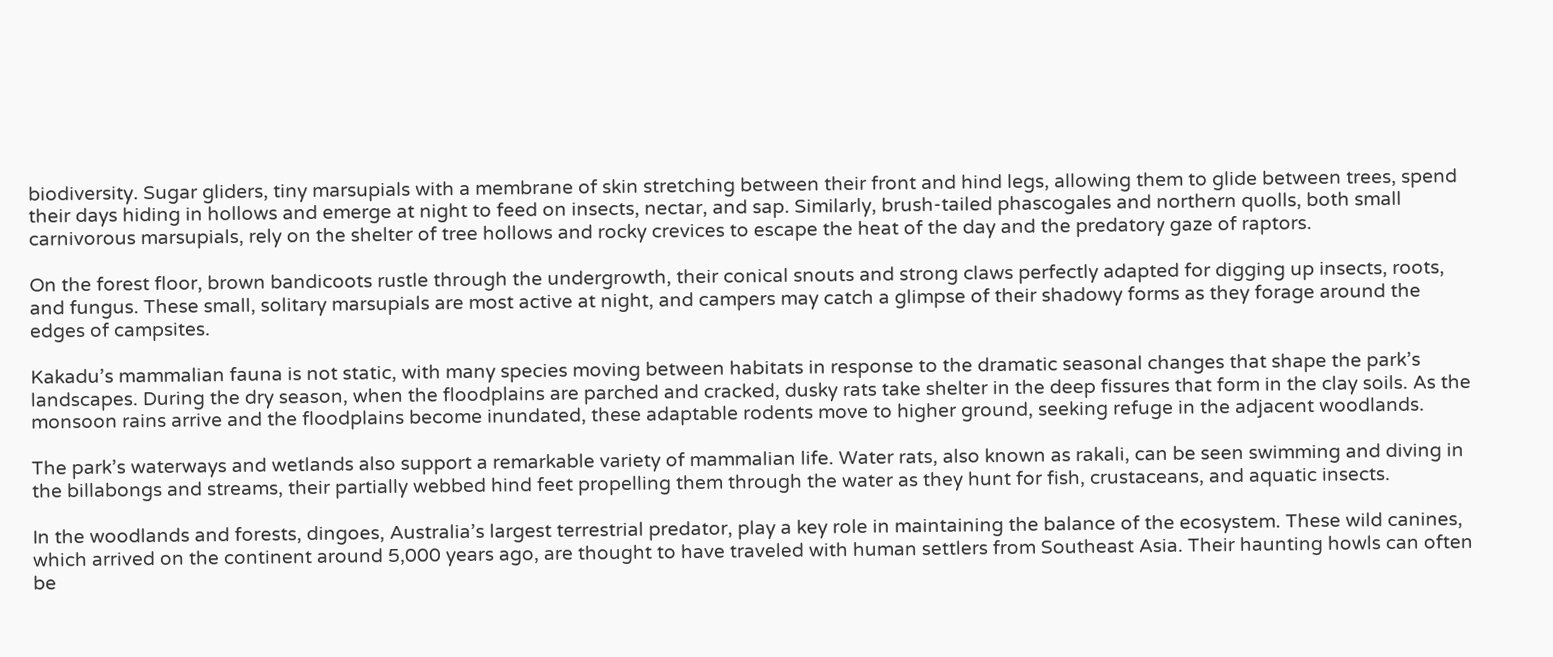biodiversity. Sugar gliders, tiny marsupials with a membrane of skin stretching between their front and hind legs, allowing them to glide between trees, spend their days hiding in hollows and emerge at night to feed on insects, nectar, and sap. Similarly, brush-tailed phascogales and northern quolls, both small carnivorous marsupials, rely on the shelter of tree hollows and rocky crevices to escape the heat of the day and the predatory gaze of raptors.

On the forest floor, brown bandicoots rustle through the undergrowth, their conical snouts and strong claws perfectly adapted for digging up insects, roots, and fungus. These small, solitary marsupials are most active at night, and campers may catch a glimpse of their shadowy forms as they forage around the edges of campsites.

Kakadu’s mammalian fauna is not static, with many species moving between habitats in response to the dramatic seasonal changes that shape the park’s landscapes. During the dry season, when the floodplains are parched and cracked, dusky rats take shelter in the deep fissures that form in the clay soils. As the monsoon rains arrive and the floodplains become inundated, these adaptable rodents move to higher ground, seeking refuge in the adjacent woodlands.

The park’s waterways and wetlands also support a remarkable variety of mammalian life. Water rats, also known as rakali, can be seen swimming and diving in the billabongs and streams, their partially webbed hind feet propelling them through the water as they hunt for fish, crustaceans, and aquatic insects.

In the woodlands and forests, dingoes, Australia’s largest terrestrial predator, play a key role in maintaining the balance of the ecosystem. These wild canines, which arrived on the continent around 5,000 years ago, are thought to have traveled with human settlers from Southeast Asia. Their haunting howls can often be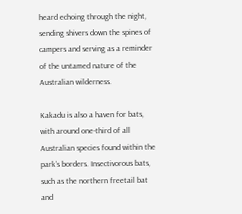heard echoing through the night, sending shivers down the spines of campers and serving as a reminder of the untamed nature of the Australian wilderness.

Kakadu is also a haven for bats, with around one-third of all Australian species found within the park’s borders. Insectivorous bats, such as the northern freetail bat and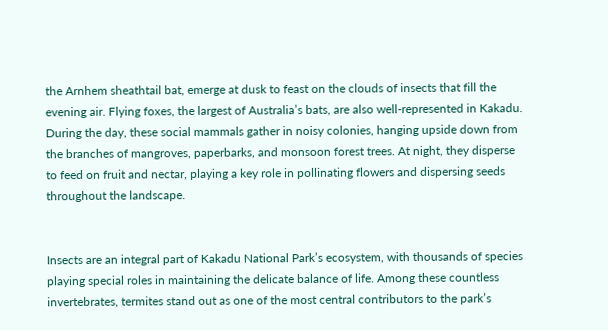the Arnhem sheathtail bat, emerge at dusk to feast on the clouds of insects that fill the evening air. Flying foxes, the largest of Australia’s bats, are also well-represented in Kakadu. During the day, these social mammals gather in noisy colonies, hanging upside down from the branches of mangroves, paperbarks, and monsoon forest trees. At night, they disperse to feed on fruit and nectar, playing a key role in pollinating flowers and dispersing seeds throughout the landscape.


Insects are an integral part of Kakadu National Park’s ecosystem, with thousands of species playing special roles in maintaining the delicate balance of life. Among these countless invertebrates, termites stand out as one of the most central contributors to the park’s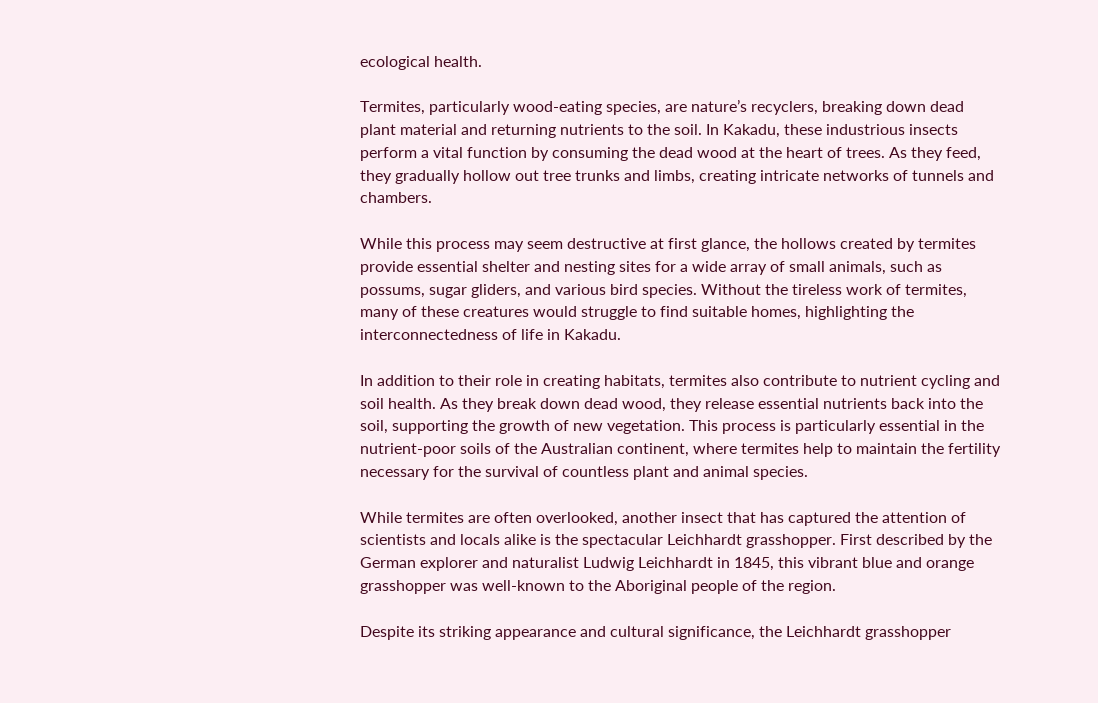ecological health.

Termites, particularly wood-eating species, are nature’s recyclers, breaking down dead plant material and returning nutrients to the soil. In Kakadu, these industrious insects perform a vital function by consuming the dead wood at the heart of trees. As they feed, they gradually hollow out tree trunks and limbs, creating intricate networks of tunnels and chambers.

While this process may seem destructive at first glance, the hollows created by termites provide essential shelter and nesting sites for a wide array of small animals, such as possums, sugar gliders, and various bird species. Without the tireless work of termites, many of these creatures would struggle to find suitable homes, highlighting the interconnectedness of life in Kakadu.

In addition to their role in creating habitats, termites also contribute to nutrient cycling and soil health. As they break down dead wood, they release essential nutrients back into the soil, supporting the growth of new vegetation. This process is particularly essential in the nutrient-poor soils of the Australian continent, where termites help to maintain the fertility necessary for the survival of countless plant and animal species.

While termites are often overlooked, another insect that has captured the attention of scientists and locals alike is the spectacular Leichhardt grasshopper. First described by the German explorer and naturalist Ludwig Leichhardt in 1845, this vibrant blue and orange grasshopper was well-known to the Aboriginal people of the region.

Despite its striking appearance and cultural significance, the Leichhardt grasshopper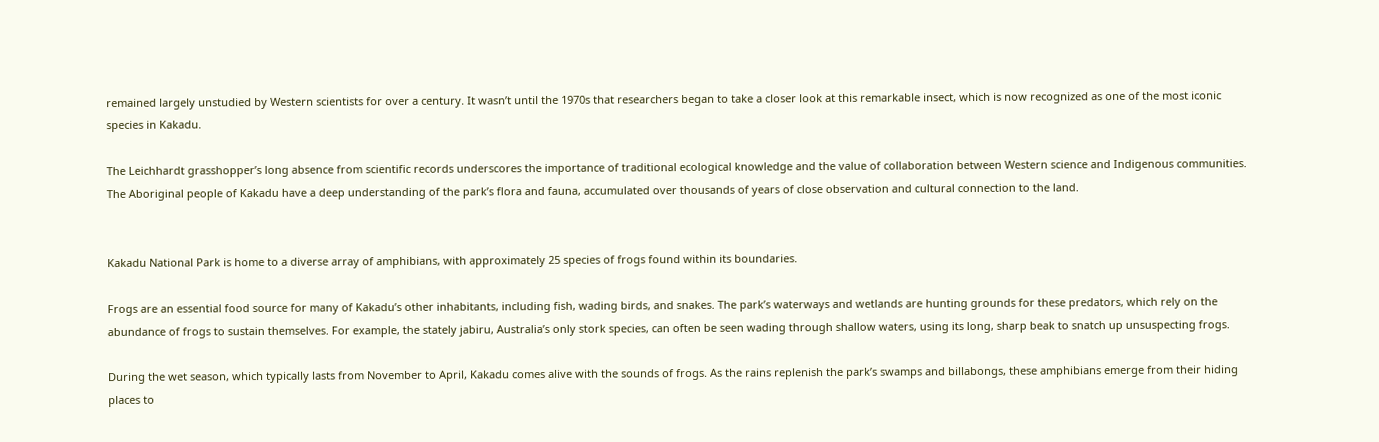remained largely unstudied by Western scientists for over a century. It wasn’t until the 1970s that researchers began to take a closer look at this remarkable insect, which is now recognized as one of the most iconic species in Kakadu.

The Leichhardt grasshopper’s long absence from scientific records underscores the importance of traditional ecological knowledge and the value of collaboration between Western science and Indigenous communities. The Aboriginal people of Kakadu have a deep understanding of the park’s flora and fauna, accumulated over thousands of years of close observation and cultural connection to the land.


Kakadu National Park is home to a diverse array of amphibians, with approximately 25 species of frogs found within its boundaries.

Frogs are an essential food source for many of Kakadu’s other inhabitants, including fish, wading birds, and snakes. The park’s waterways and wetlands are hunting grounds for these predators, which rely on the abundance of frogs to sustain themselves. For example, the stately jabiru, Australia’s only stork species, can often be seen wading through shallow waters, using its long, sharp beak to snatch up unsuspecting frogs.

During the wet season, which typically lasts from November to April, Kakadu comes alive with the sounds of frogs. As the rains replenish the park’s swamps and billabongs, these amphibians emerge from their hiding places to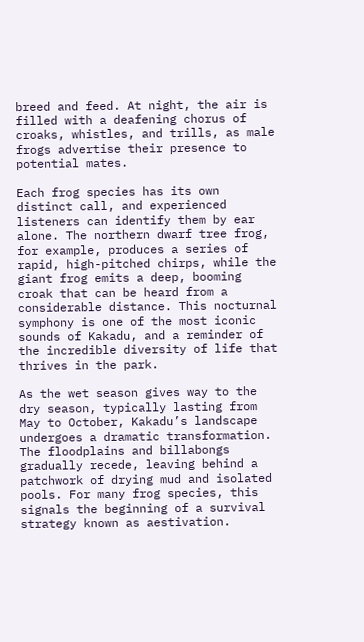breed and feed. At night, the air is filled with a deafening chorus of croaks, whistles, and trills, as male frogs advertise their presence to potential mates.

Each frog species has its own distinct call, and experienced listeners can identify them by ear alone. The northern dwarf tree frog, for example, produces a series of rapid, high-pitched chirps, while the giant frog emits a deep, booming croak that can be heard from a considerable distance. This nocturnal symphony is one of the most iconic sounds of Kakadu, and a reminder of the incredible diversity of life that thrives in the park.

As the wet season gives way to the dry season, typically lasting from May to October, Kakadu’s landscape undergoes a dramatic transformation. The floodplains and billabongs gradually recede, leaving behind a patchwork of drying mud and isolated pools. For many frog species, this signals the beginning of a survival strategy known as aestivation.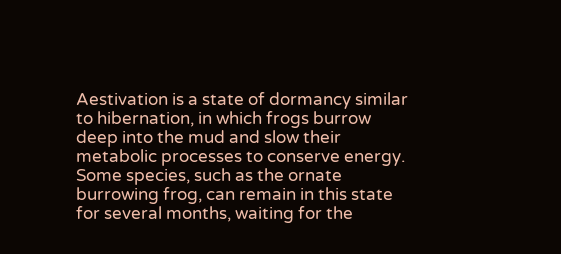Aestivation is a state of dormancy similar to hibernation, in which frogs burrow deep into the mud and slow their metabolic processes to conserve energy. Some species, such as the ornate burrowing frog, can remain in this state for several months, waiting for the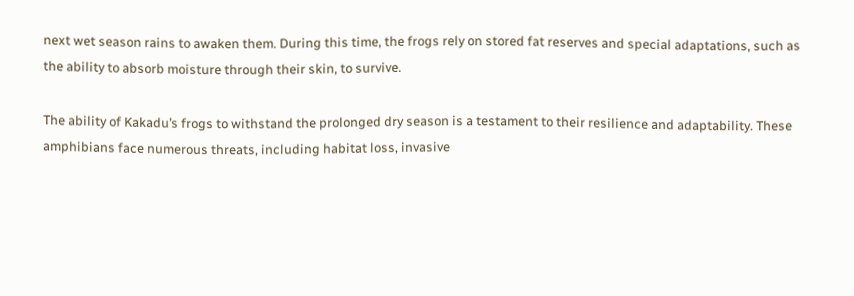next wet season rains to awaken them. During this time, the frogs rely on stored fat reserves and special adaptations, such as the ability to absorb moisture through their skin, to survive.

The ability of Kakadu’s frogs to withstand the prolonged dry season is a testament to their resilience and adaptability. These amphibians face numerous threats, including habitat loss, invasive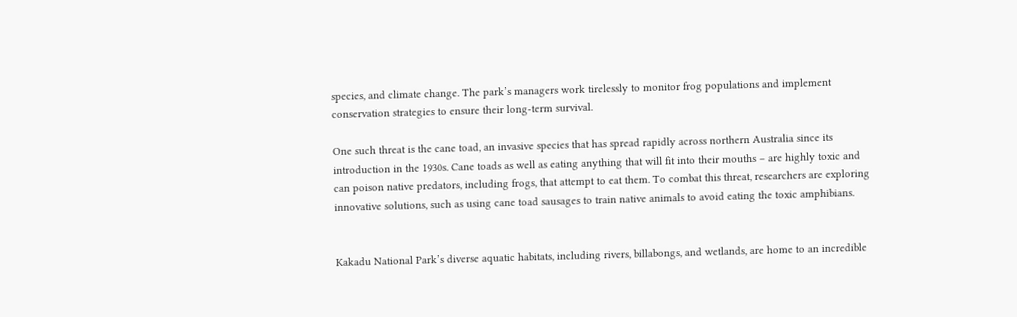species, and climate change. The park’s managers work tirelessly to monitor frog populations and implement conservation strategies to ensure their long-term survival.

One such threat is the cane toad, an invasive species that has spread rapidly across northern Australia since its introduction in the 1930s. Cane toads as well as eating anything that will fit into their mouths – are highly toxic and can poison native predators, including frogs, that attempt to eat them. To combat this threat, researchers are exploring innovative solutions, such as using cane toad sausages to train native animals to avoid eating the toxic amphibians.


Kakadu National Park’s diverse aquatic habitats, including rivers, billabongs, and wetlands, are home to an incredible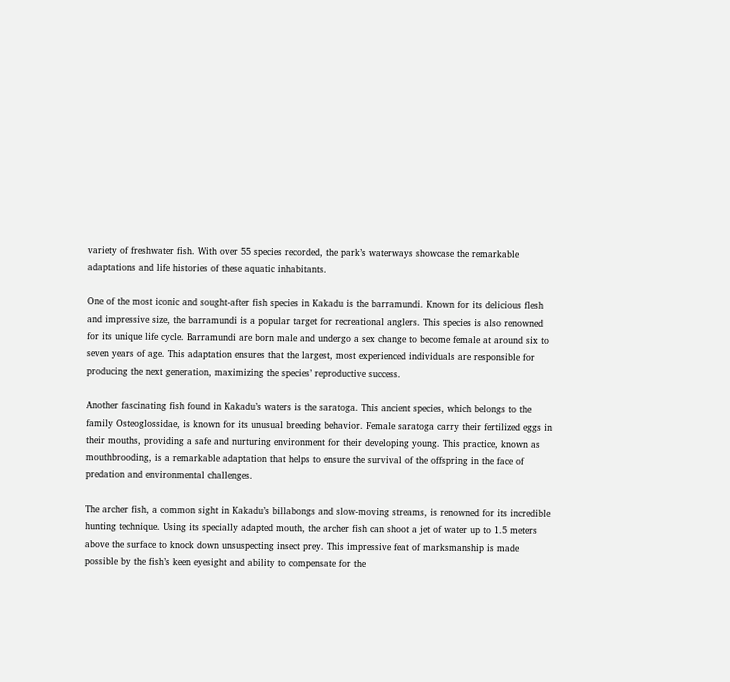variety of freshwater fish. With over 55 species recorded, the park’s waterways showcase the remarkable adaptations and life histories of these aquatic inhabitants.

One of the most iconic and sought-after fish species in Kakadu is the barramundi. Known for its delicious flesh and impressive size, the barramundi is a popular target for recreational anglers. This species is also renowned for its unique life cycle. Barramundi are born male and undergo a sex change to become female at around six to seven years of age. This adaptation ensures that the largest, most experienced individuals are responsible for producing the next generation, maximizing the species’ reproductive success.

Another fascinating fish found in Kakadu’s waters is the saratoga. This ancient species, which belongs to the family Osteoglossidae, is known for its unusual breeding behavior. Female saratoga carry their fertilized eggs in their mouths, providing a safe and nurturing environment for their developing young. This practice, known as mouthbrooding, is a remarkable adaptation that helps to ensure the survival of the offspring in the face of predation and environmental challenges.

The archer fish, a common sight in Kakadu’s billabongs and slow-moving streams, is renowned for its incredible hunting technique. Using its specially adapted mouth, the archer fish can shoot a jet of water up to 1.5 meters above the surface to knock down unsuspecting insect prey. This impressive feat of marksmanship is made possible by the fish’s keen eyesight and ability to compensate for the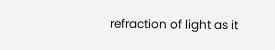refraction of light as it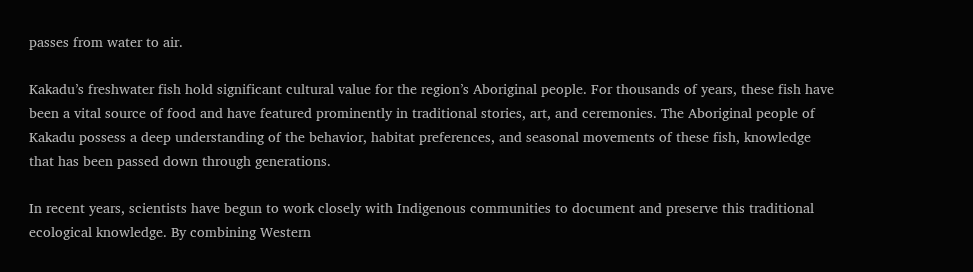passes from water to air.

Kakadu’s freshwater fish hold significant cultural value for the region’s Aboriginal people. For thousands of years, these fish have been a vital source of food and have featured prominently in traditional stories, art, and ceremonies. The Aboriginal people of Kakadu possess a deep understanding of the behavior, habitat preferences, and seasonal movements of these fish, knowledge that has been passed down through generations.

In recent years, scientists have begun to work closely with Indigenous communities to document and preserve this traditional ecological knowledge. By combining Western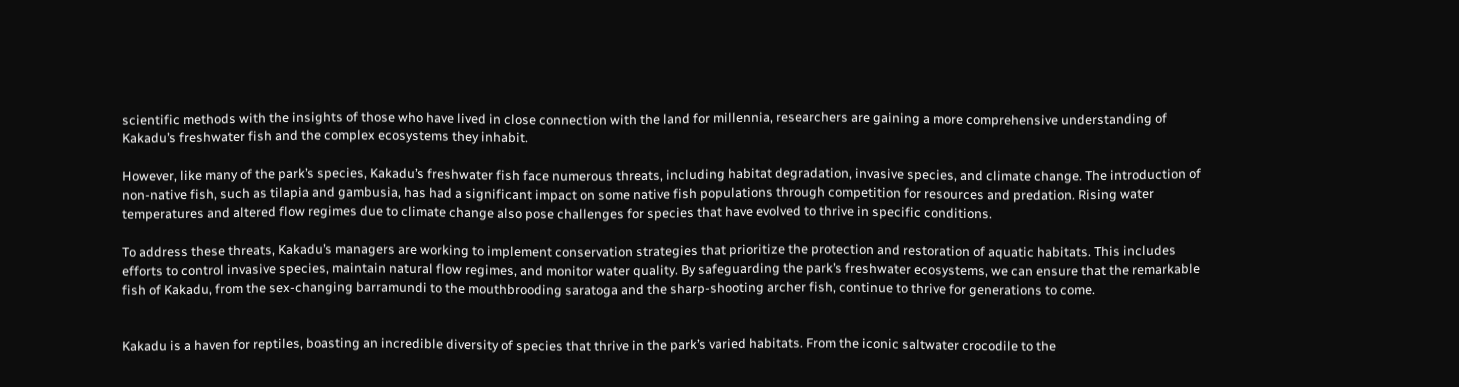scientific methods with the insights of those who have lived in close connection with the land for millennia, researchers are gaining a more comprehensive understanding of Kakadu’s freshwater fish and the complex ecosystems they inhabit.

However, like many of the park’s species, Kakadu’s freshwater fish face numerous threats, including habitat degradation, invasive species, and climate change. The introduction of non-native fish, such as tilapia and gambusia, has had a significant impact on some native fish populations through competition for resources and predation. Rising water temperatures and altered flow regimes due to climate change also pose challenges for species that have evolved to thrive in specific conditions.

To address these threats, Kakadu’s managers are working to implement conservation strategies that prioritize the protection and restoration of aquatic habitats. This includes efforts to control invasive species, maintain natural flow regimes, and monitor water quality. By safeguarding the park’s freshwater ecosystems, we can ensure that the remarkable fish of Kakadu, from the sex-changing barramundi to the mouthbrooding saratoga and the sharp-shooting archer fish, continue to thrive for generations to come.


Kakadu is a haven for reptiles, boasting an incredible diversity of species that thrive in the park’s varied habitats. From the iconic saltwater crocodile to the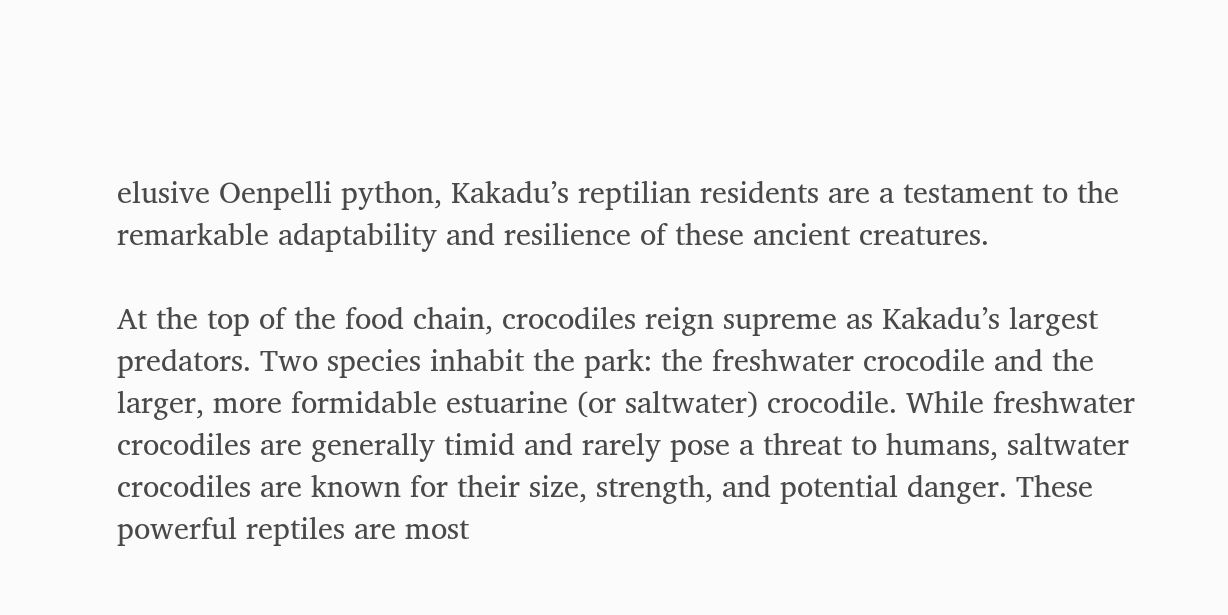elusive Oenpelli python, Kakadu’s reptilian residents are a testament to the remarkable adaptability and resilience of these ancient creatures.

At the top of the food chain, crocodiles reign supreme as Kakadu’s largest predators. Two species inhabit the park: the freshwater crocodile and the larger, more formidable estuarine (or saltwater) crocodile. While freshwater crocodiles are generally timid and rarely pose a threat to humans, saltwater crocodiles are known for their size, strength, and potential danger. These powerful reptiles are most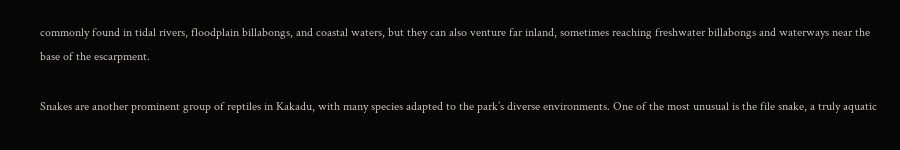commonly found in tidal rivers, floodplain billabongs, and coastal waters, but they can also venture far inland, sometimes reaching freshwater billabongs and waterways near the base of the escarpment.

Snakes are another prominent group of reptiles in Kakadu, with many species adapted to the park’s diverse environments. One of the most unusual is the file snake, a truly aquatic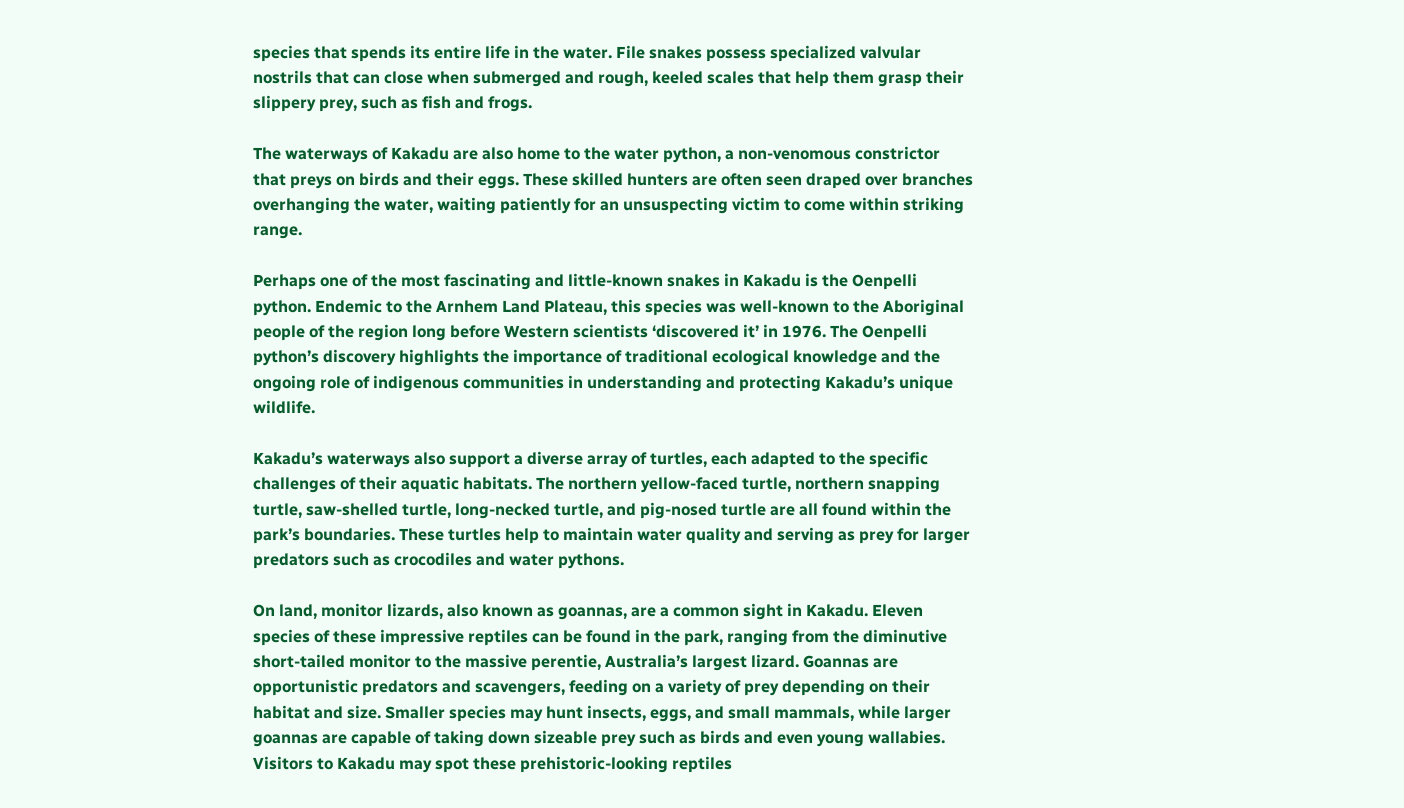species that spends its entire life in the water. File snakes possess specialized valvular nostrils that can close when submerged and rough, keeled scales that help them grasp their slippery prey, such as fish and frogs.

The waterways of Kakadu are also home to the water python, a non-venomous constrictor that preys on birds and their eggs. These skilled hunters are often seen draped over branches overhanging the water, waiting patiently for an unsuspecting victim to come within striking range.

Perhaps one of the most fascinating and little-known snakes in Kakadu is the Oenpelli python. Endemic to the Arnhem Land Plateau, this species was well-known to the Aboriginal people of the region long before Western scientists ‘discovered it’ in 1976. The Oenpelli python’s discovery highlights the importance of traditional ecological knowledge and the ongoing role of indigenous communities in understanding and protecting Kakadu’s unique wildlife.

Kakadu’s waterways also support a diverse array of turtles, each adapted to the specific challenges of their aquatic habitats. The northern yellow-faced turtle, northern snapping turtle, saw-shelled turtle, long-necked turtle, and pig-nosed turtle are all found within the park’s boundaries. These turtles help to maintain water quality and serving as prey for larger predators such as crocodiles and water pythons.

On land, monitor lizards, also known as goannas, are a common sight in Kakadu. Eleven species of these impressive reptiles can be found in the park, ranging from the diminutive short-tailed monitor to the massive perentie, Australia’s largest lizard. Goannas are opportunistic predators and scavengers, feeding on a variety of prey depending on their habitat and size. Smaller species may hunt insects, eggs, and small mammals, while larger goannas are capable of taking down sizeable prey such as birds and even young wallabies. Visitors to Kakadu may spot these prehistoric-looking reptiles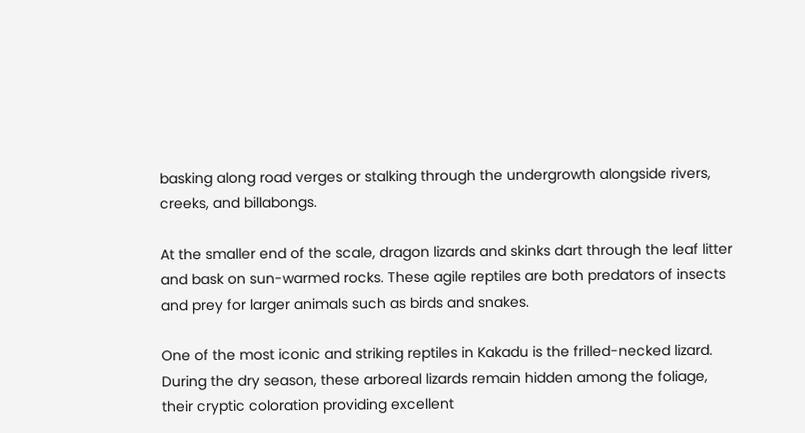basking along road verges or stalking through the undergrowth alongside rivers, creeks, and billabongs.

At the smaller end of the scale, dragon lizards and skinks dart through the leaf litter and bask on sun-warmed rocks. These agile reptiles are both predators of insects and prey for larger animals such as birds and snakes.

One of the most iconic and striking reptiles in Kakadu is the frilled-necked lizard. During the dry season, these arboreal lizards remain hidden among the foliage, their cryptic coloration providing excellent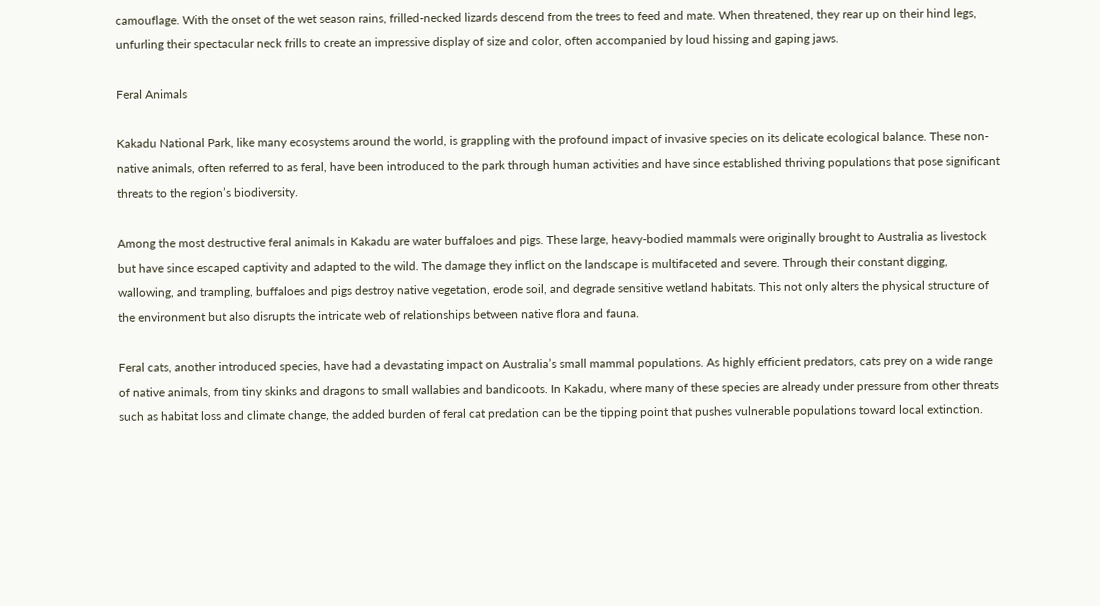camouflage. With the onset of the wet season rains, frilled-necked lizards descend from the trees to feed and mate. When threatened, they rear up on their hind legs, unfurling their spectacular neck frills to create an impressive display of size and color, often accompanied by loud hissing and gaping jaws.

Feral Animals

Kakadu National Park, like many ecosystems around the world, is grappling with the profound impact of invasive species on its delicate ecological balance. These non-native animals, often referred to as feral, have been introduced to the park through human activities and have since established thriving populations that pose significant threats to the region’s biodiversity.

Among the most destructive feral animals in Kakadu are water buffaloes and pigs. These large, heavy-bodied mammals were originally brought to Australia as livestock but have since escaped captivity and adapted to the wild. The damage they inflict on the landscape is multifaceted and severe. Through their constant digging, wallowing, and trampling, buffaloes and pigs destroy native vegetation, erode soil, and degrade sensitive wetland habitats. This not only alters the physical structure of the environment but also disrupts the intricate web of relationships between native flora and fauna.

Feral cats, another introduced species, have had a devastating impact on Australia’s small mammal populations. As highly efficient predators, cats prey on a wide range of native animals, from tiny skinks and dragons to small wallabies and bandicoots. In Kakadu, where many of these species are already under pressure from other threats such as habitat loss and climate change, the added burden of feral cat predation can be the tipping point that pushes vulnerable populations toward local extinction.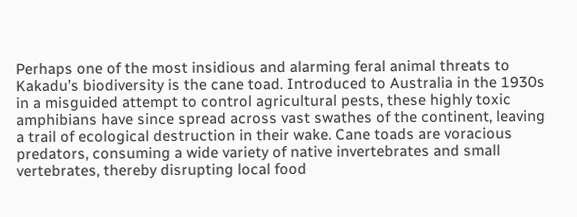Perhaps one of the most insidious and alarming feral animal threats to Kakadu’s biodiversity is the cane toad. Introduced to Australia in the 1930s in a misguided attempt to control agricultural pests, these highly toxic amphibians have since spread across vast swathes of the continent, leaving a trail of ecological destruction in their wake. Cane toads are voracious predators, consuming a wide variety of native invertebrates and small vertebrates, thereby disrupting local food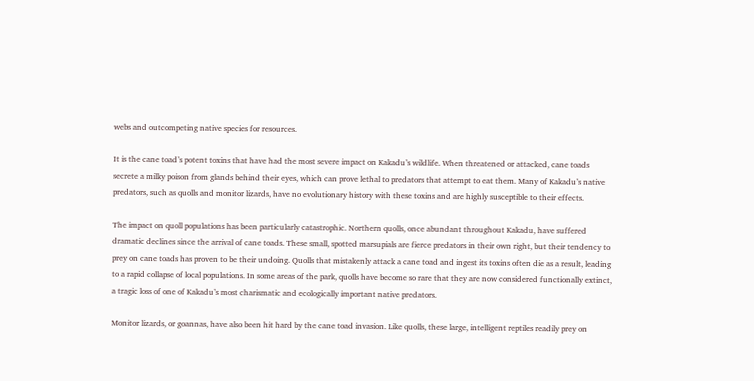webs and outcompeting native species for resources.

It is the cane toad’s potent toxins that have had the most severe impact on Kakadu’s wildlife. When threatened or attacked, cane toads secrete a milky poison from glands behind their eyes, which can prove lethal to predators that attempt to eat them. Many of Kakadu’s native predators, such as quolls and monitor lizards, have no evolutionary history with these toxins and are highly susceptible to their effects.

The impact on quoll populations has been particularly catastrophic. Northern quolls, once abundant throughout Kakadu, have suffered dramatic declines since the arrival of cane toads. These small, spotted marsupials are fierce predators in their own right, but their tendency to prey on cane toads has proven to be their undoing. Quolls that mistakenly attack a cane toad and ingest its toxins often die as a result, leading to a rapid collapse of local populations. In some areas of the park, quolls have become so rare that they are now considered functionally extinct, a tragic loss of one of Kakadu’s most charismatic and ecologically important native predators.

Monitor lizards, or goannas, have also been hit hard by the cane toad invasion. Like quolls, these large, intelligent reptiles readily prey on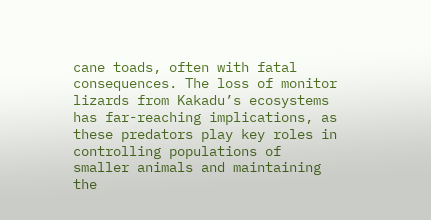cane toads, often with fatal consequences. The loss of monitor lizards from Kakadu’s ecosystems has far-reaching implications, as these predators play key roles in controlling populations of smaller animals and maintaining the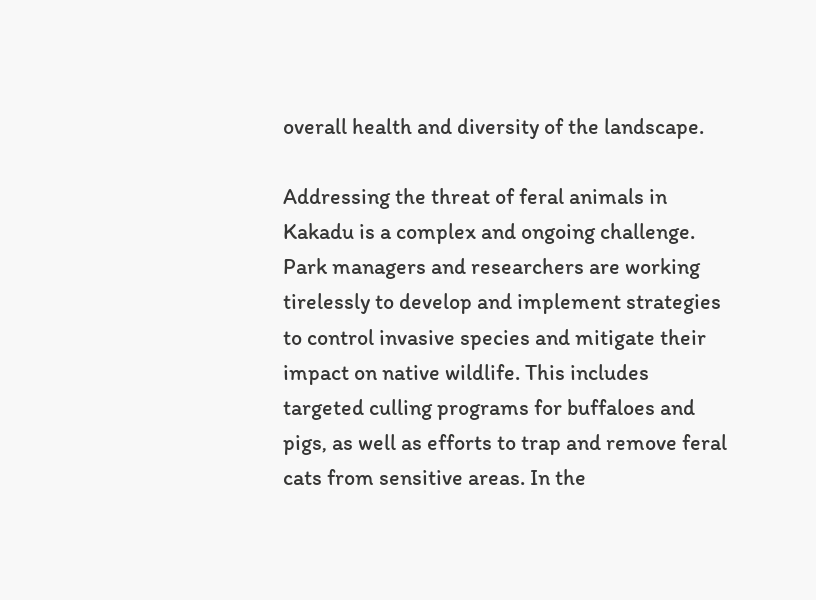overall health and diversity of the landscape.

Addressing the threat of feral animals in Kakadu is a complex and ongoing challenge. Park managers and researchers are working tirelessly to develop and implement strategies to control invasive species and mitigate their impact on native wildlife. This includes targeted culling programs for buffaloes and pigs, as well as efforts to trap and remove feral cats from sensitive areas. In the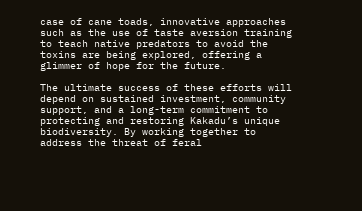case of cane toads, innovative approaches such as the use of taste aversion training to teach native predators to avoid the toxins are being explored, offering a glimmer of hope for the future.

The ultimate success of these efforts will depend on sustained investment, community support, and a long-term commitment to protecting and restoring Kakadu’s unique biodiversity. By working together to address the threat of feral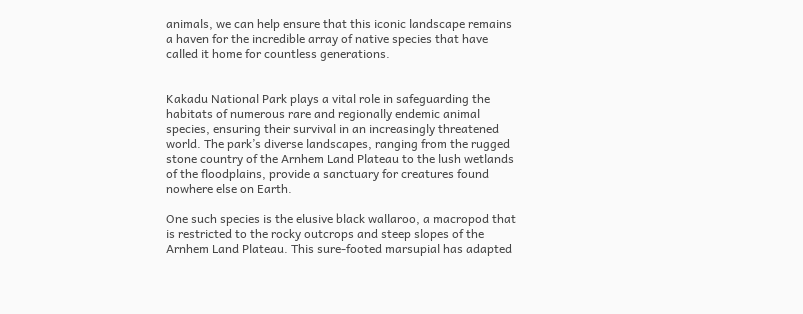animals, we can help ensure that this iconic landscape remains a haven for the incredible array of native species that have called it home for countless generations.


Kakadu National Park plays a vital role in safeguarding the habitats of numerous rare and regionally endemic animal species, ensuring their survival in an increasingly threatened world. The park’s diverse landscapes, ranging from the rugged stone country of the Arnhem Land Plateau to the lush wetlands of the floodplains, provide a sanctuary for creatures found nowhere else on Earth.

One such species is the elusive black wallaroo, a macropod that is restricted to the rocky outcrops and steep slopes of the Arnhem Land Plateau. This sure-footed marsupial has adapted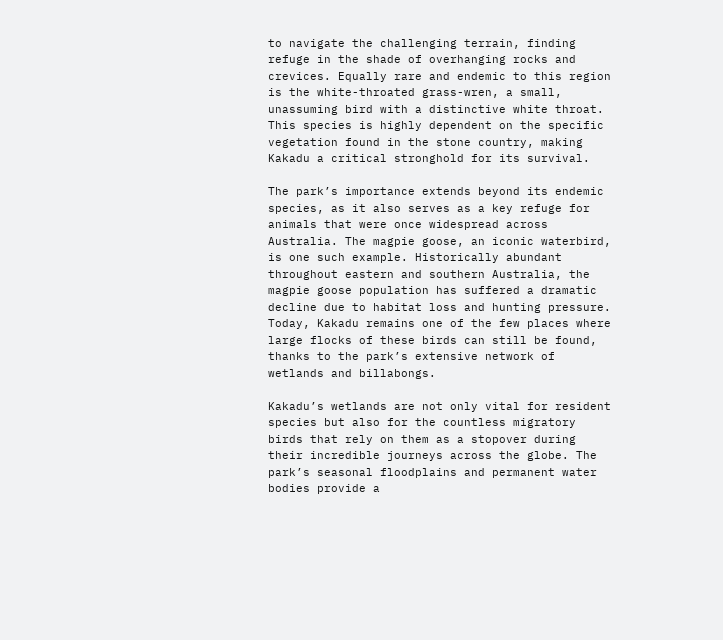to navigate the challenging terrain, finding refuge in the shade of overhanging rocks and crevices. Equally rare and endemic to this region is the white-throated grass-wren, a small, unassuming bird with a distinctive white throat. This species is highly dependent on the specific vegetation found in the stone country, making Kakadu a critical stronghold for its survival.

The park’s importance extends beyond its endemic species, as it also serves as a key refuge for animals that were once widespread across Australia. The magpie goose, an iconic waterbird, is one such example. Historically abundant throughout eastern and southern Australia, the magpie goose population has suffered a dramatic decline due to habitat loss and hunting pressure. Today, Kakadu remains one of the few places where large flocks of these birds can still be found, thanks to the park’s extensive network of wetlands and billabongs.

Kakadu’s wetlands are not only vital for resident species but also for the countless migratory birds that rely on them as a stopover during their incredible journeys across the globe. The park’s seasonal floodplains and permanent water bodies provide a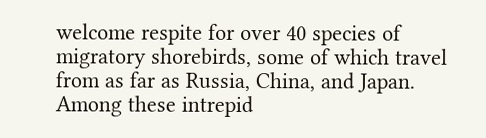welcome respite for over 40 species of migratory shorebirds, some of which travel from as far as Russia, China, and Japan. Among these intrepid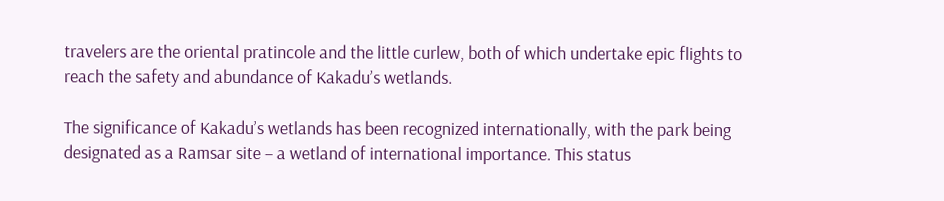travelers are the oriental pratincole and the little curlew, both of which undertake epic flights to reach the safety and abundance of Kakadu’s wetlands.

The significance of Kakadu’s wetlands has been recognized internationally, with the park being designated as a Ramsar site – a wetland of international importance. This status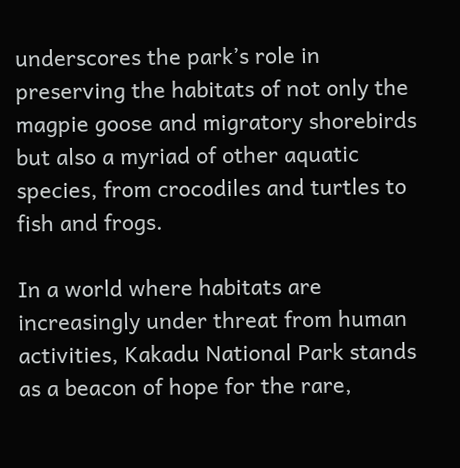underscores the park’s role in preserving the habitats of not only the magpie goose and migratory shorebirds but also a myriad of other aquatic species, from crocodiles and turtles to fish and frogs.

In a world where habitats are increasingly under threat from human activities, Kakadu National Park stands as a beacon of hope for the rare,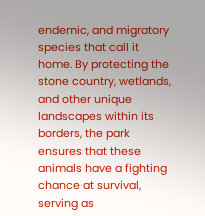endemic, and migratory species that call it home. By protecting the stone country, wetlands, and other unique landscapes within its borders, the park ensures that these animals have a fighting chance at survival, serving as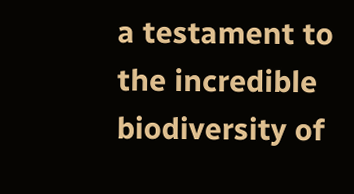a testament to the incredible biodiversity of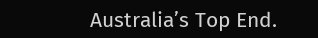Australia’s Top End.